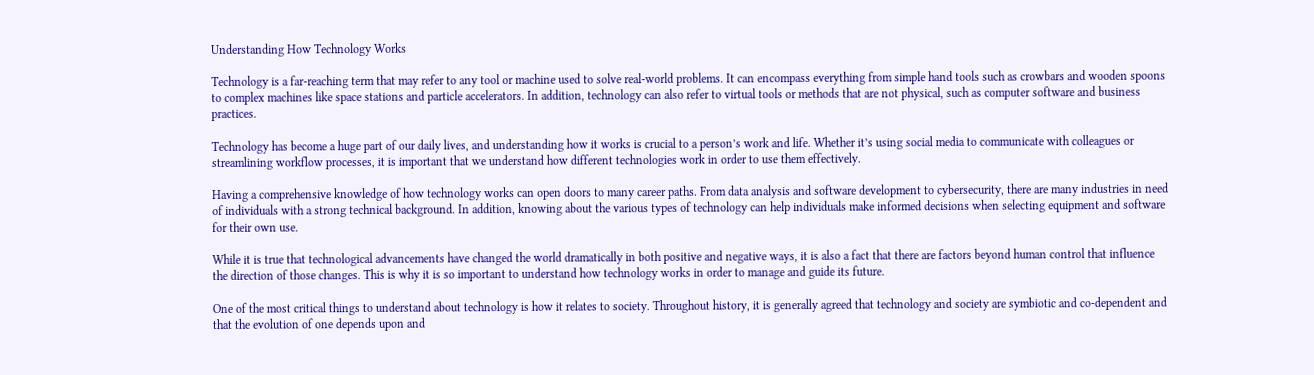Understanding How Technology Works

Technology is a far-reaching term that may refer to any tool or machine used to solve real-world problems. It can encompass everything from simple hand tools such as crowbars and wooden spoons to complex machines like space stations and particle accelerators. In addition, technology can also refer to virtual tools or methods that are not physical, such as computer software and business practices.

Technology has become a huge part of our daily lives, and understanding how it works is crucial to a person’s work and life. Whether it’s using social media to communicate with colleagues or streamlining workflow processes, it is important that we understand how different technologies work in order to use them effectively.

Having a comprehensive knowledge of how technology works can open doors to many career paths. From data analysis and software development to cybersecurity, there are many industries in need of individuals with a strong technical background. In addition, knowing about the various types of technology can help individuals make informed decisions when selecting equipment and software for their own use.

While it is true that technological advancements have changed the world dramatically in both positive and negative ways, it is also a fact that there are factors beyond human control that influence the direction of those changes. This is why it is so important to understand how technology works in order to manage and guide its future.

One of the most critical things to understand about technology is how it relates to society. Throughout history, it is generally agreed that technology and society are symbiotic and co-dependent and that the evolution of one depends upon and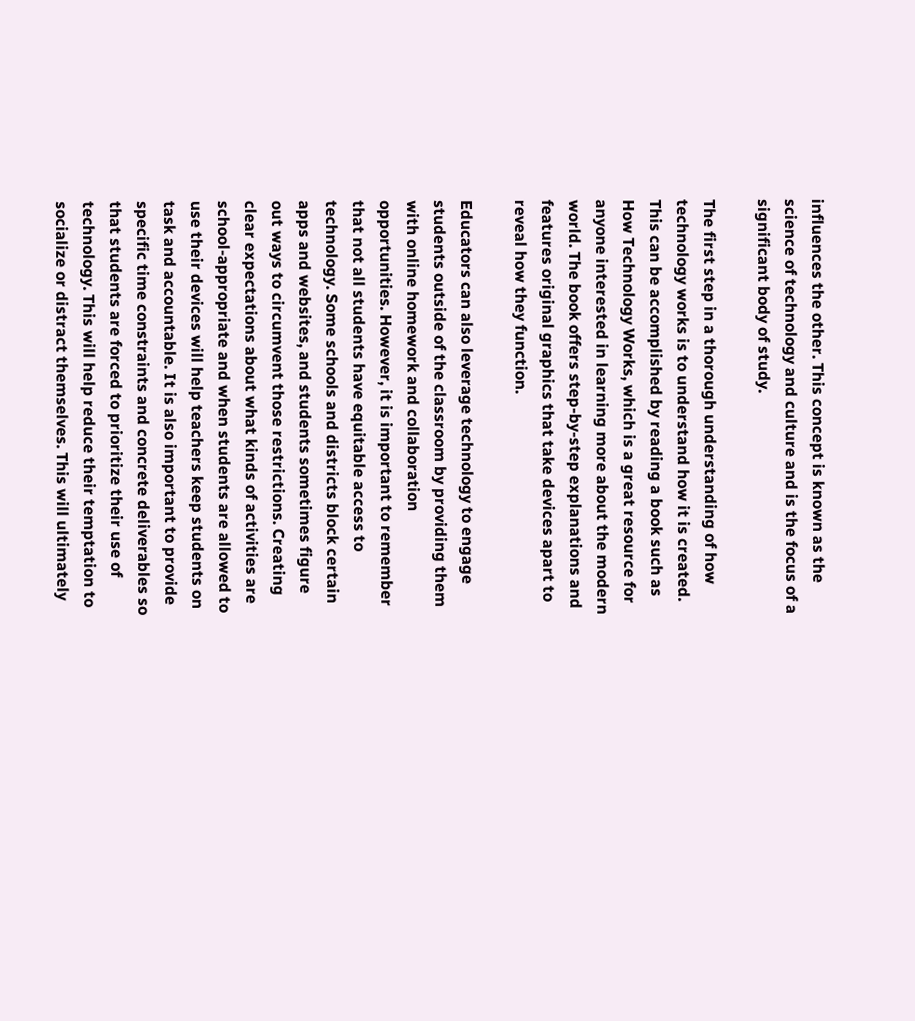influences the other. This concept is known as the science of technology and culture and is the focus of a significant body of study.

The first step in a thorough understanding of how technology works is to understand how it is created. This can be accomplished by reading a book such as How Technology Works, which is a great resource for anyone interested in learning more about the modern world. The book offers step-by-step explanations and features original graphics that take devices apart to reveal how they function.

Educators can also leverage technology to engage students outside of the classroom by providing them with online homework and collaboration opportunities. However, it is important to remember that not all students have equitable access to technology. Some schools and districts block certain apps and websites, and students sometimes figure out ways to circumvent those restrictions. Creating clear expectations about what kinds of activities are school-appropriate and when students are allowed to use their devices will help teachers keep students on task and accountable. It is also important to provide specific time constraints and concrete deliverables so that students are forced to prioritize their use of technology. This will help reduce their temptation to socialize or distract themselves. This will ultimately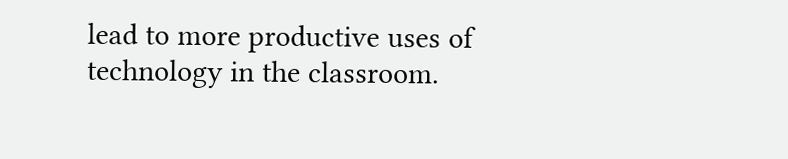lead to more productive uses of technology in the classroom.